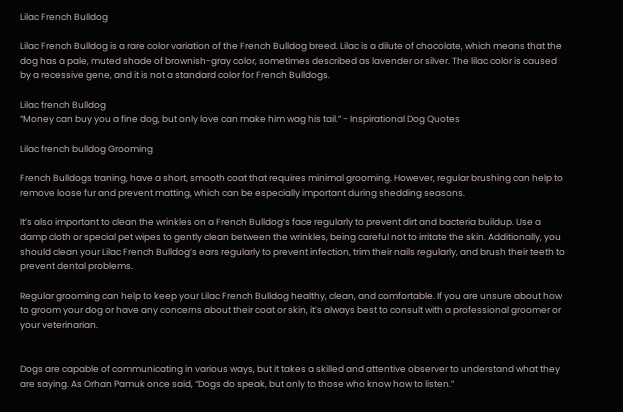Lilac French Bulldog

Lilac French Bulldog is a rare color variation of the French Bulldog breed. Lilac is a dilute of chocolate, which means that the dog has a pale, muted shade of brownish-gray color, sometimes described as lavender or silver. The lilac color is caused by a recessive gene, and it is not a standard color for French Bulldogs.

Lilac french Bulldog
“Money can buy you a fine dog, but only love can make him wag his tail.” - Inspirational Dog Quotes

Lilac french bulldog Grooming

French Bulldogs traning, have a short, smooth coat that requires minimal grooming. However, regular brushing can help to remove loose fur and prevent matting, which can be especially important during shedding seasons.

It’s also important to clean the wrinkles on a French Bulldog’s face regularly to prevent dirt and bacteria buildup. Use a damp cloth or special pet wipes to gently clean between the wrinkles, being careful not to irritate the skin. Additionally, you should clean your Lilac French Bulldog’s ears regularly to prevent infection, trim their nails regularly, and brush their teeth to prevent dental problems.

Regular grooming can help to keep your Lilac French Bulldog healthy, clean, and comfortable. If you are unsure about how to groom your dog or have any concerns about their coat or skin, it’s always best to consult with a professional groomer or your veterinarian.


Dogs are capable of communicating in various ways, but it takes a skilled and attentive observer to understand what they are saying. As Orhan Pamuk once said, “Dogs do speak, but only to those who know how to listen.”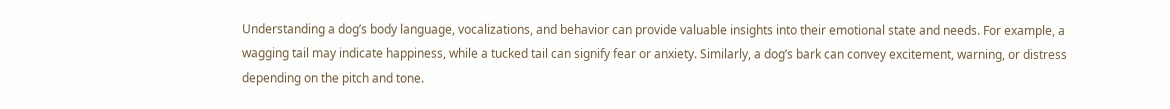Understanding a dog’s body language, vocalizations, and behavior can provide valuable insights into their emotional state and needs. For example, a wagging tail may indicate happiness, while a tucked tail can signify fear or anxiety. Similarly, a dog’s bark can convey excitement, warning, or distress depending on the pitch and tone.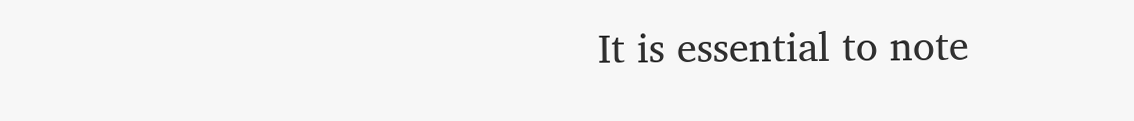It is essential to note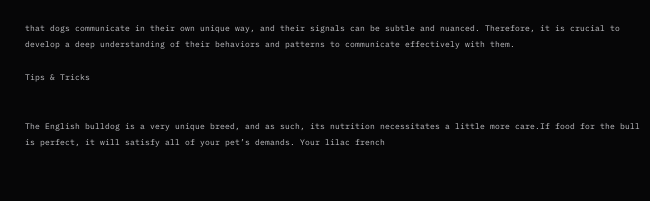that dogs communicate in their own unique way, and their signals can be subtle and nuanced. Therefore, it is crucial to develop a deep understanding of their behaviors and patterns to communicate effectively with them.

Tips & Tricks


The English bulldog is a very unique breed, and as such, its nutrition necessitates a little more care.If food for the bull is perfect, it will satisfy all of your pet’s demands. Your lilac french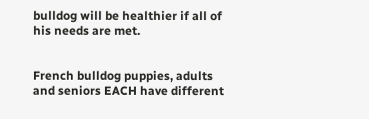bulldog will be healthier if all of his needs are met.


French bulldog puppies, adults and seniors EACH have different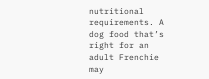nutritional requirements. A dog food that’s right for an adult Frenchie may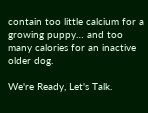contain too little calcium for a growing puppy… and too many calories for an inactive older dog.

We're Ready, Let's Talk.